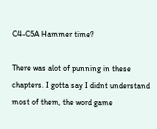C4-C5A Hammer time?

There was alot of punning in these chapters. I gotta say I didnt understand most of them, the word game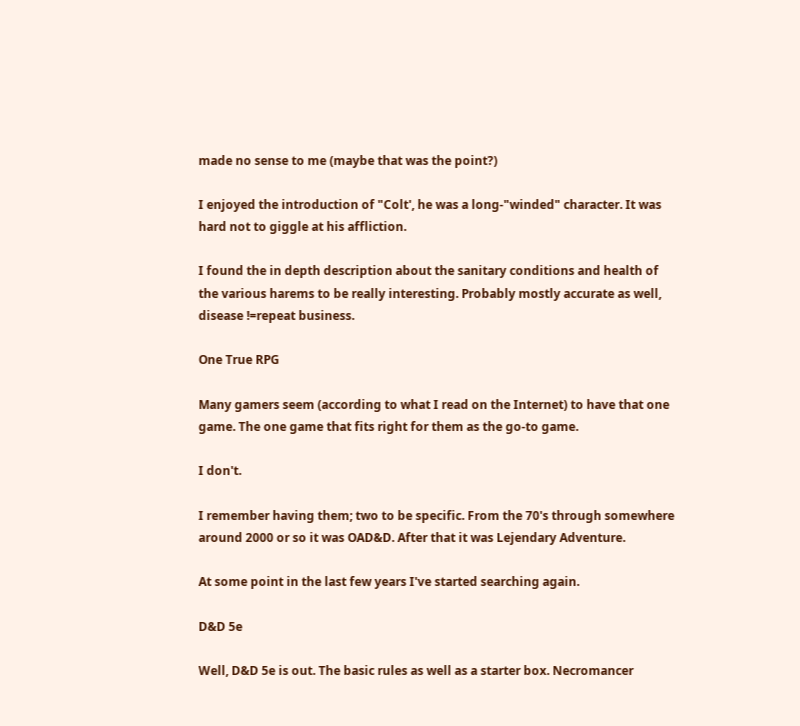made no sense to me (maybe that was the point?)

I enjoyed the introduction of "Colt', he was a long-"winded" character. It was hard not to giggle at his affliction.

I found the in depth description about the sanitary conditions and health of the various harems to be really interesting. Probably mostly accurate as well, disease !=repeat business.

One True RPG

Many gamers seem (according to what I read on the Internet) to have that one game. The one game that fits right for them as the go-to game.

I don't.

I remember having them; two to be specific. From the 70's through somewhere around 2000 or so it was OAD&D. After that it was Lejendary Adventure.

At some point in the last few years I've started searching again.

D&D 5e

Well, D&D 5e is out. The basic rules as well as a starter box. Necromancer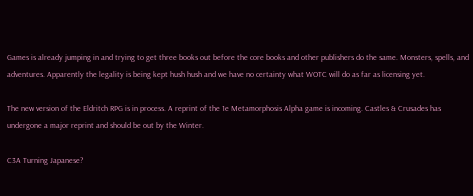Games is already jumping in and trying to get three books out before the core books and other publishers do the same. Monsters, spells, and adventures. Apparently the legality is being kept hush hush and we have no certainty what WOTC will do as far as licensing yet.

The new version of the Eldritch RPG is in process. A reprint of the 1e Metamorphosis Alpha game is incoming. Castles & Crusades has undergone a major reprint and should be out by the Winter.

C3A Turning Japanese?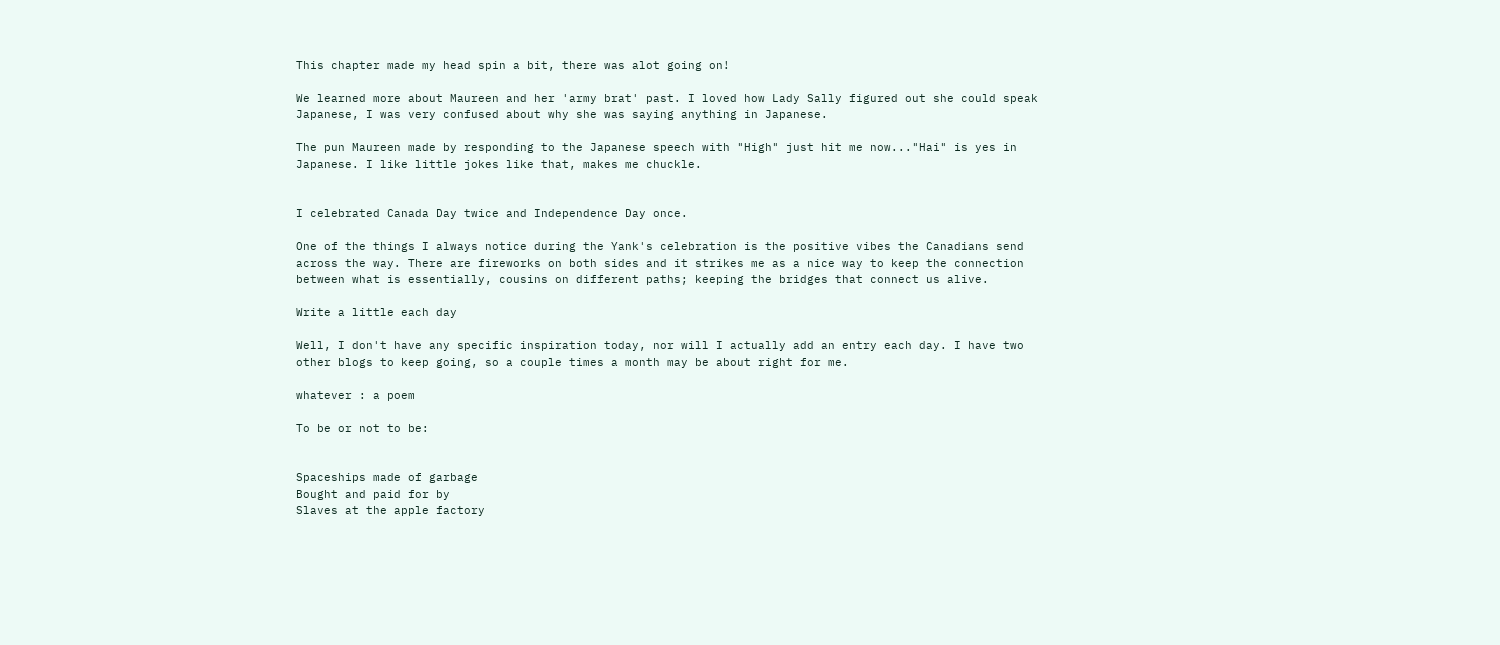This chapter made my head spin a bit, there was alot going on!

We learned more about Maureen and her 'army brat' past. I loved how Lady Sally figured out she could speak Japanese, I was very confused about why she was saying anything in Japanese.

The pun Maureen made by responding to the Japanese speech with "High" just hit me now..."Hai" is yes in Japanese. I like little jokes like that, makes me chuckle.


I celebrated Canada Day twice and Independence Day once.

One of the things I always notice during the Yank's celebration is the positive vibes the Canadians send across the way. There are fireworks on both sides and it strikes me as a nice way to keep the connection between what is essentially, cousins on different paths; keeping the bridges that connect us alive.

Write a little each day

Well, I don't have any specific inspiration today, nor will I actually add an entry each day. I have two other blogs to keep going, so a couple times a month may be about right for me.

whatever : a poem

To be or not to be:


Spaceships made of garbage
Bought and paid for by
Slaves at the apple factory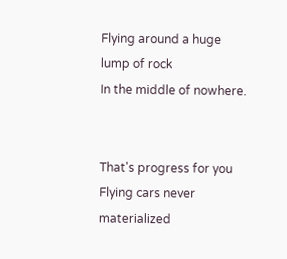Flying around a huge lump of rock
In the middle of nowhere.


That's progress for you
Flying cars never materialized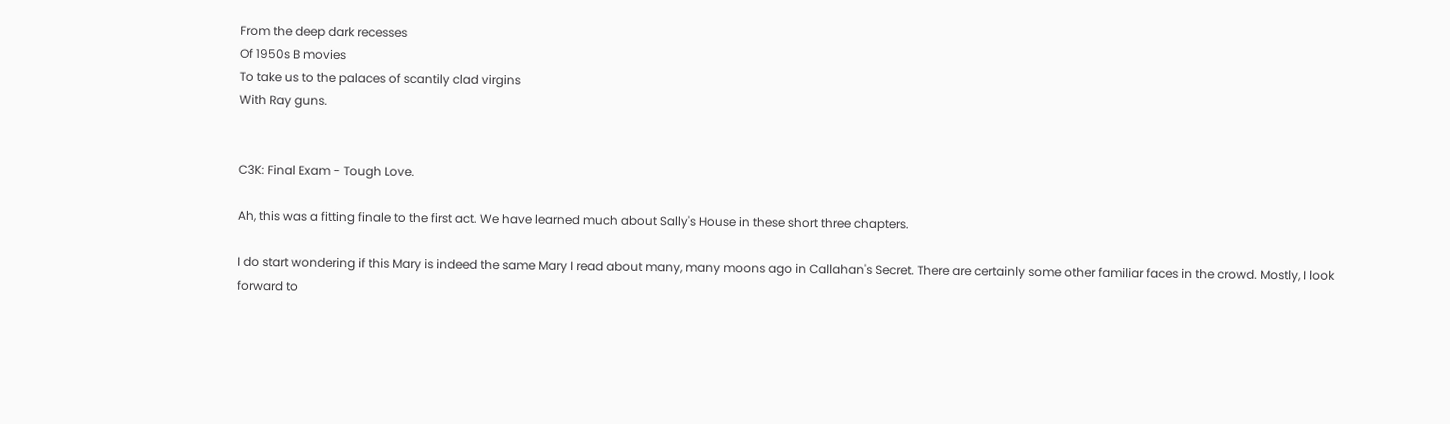From the deep dark recesses
Of 1950s B movies
To take us to the palaces of scantily clad virgins
With Ray guns.


C3K: Final Exam - Tough Love.

Ah, this was a fitting finale to the first act. We have learned much about Sally's House in these short three chapters.

I do start wondering if this Mary is indeed the same Mary I read about many, many moons ago in Callahan's Secret. There are certainly some other familiar faces in the crowd. Mostly, I look forward to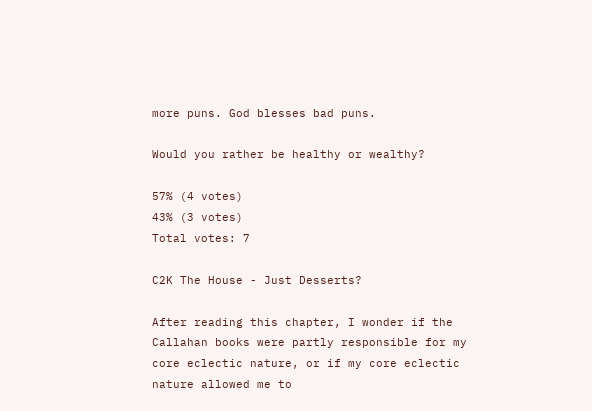more puns. God blesses bad puns.

Would you rather be healthy or wealthy?

57% (4 votes)
43% (3 votes)
Total votes: 7

C2K The House - Just Desserts?

After reading this chapter, I wonder if the Callahan books were partly responsible for my core eclectic nature, or if my core eclectic nature allowed me to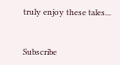truly enjoy these tales...


Subscribe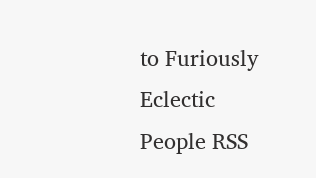to Furiously Eclectic People RSS